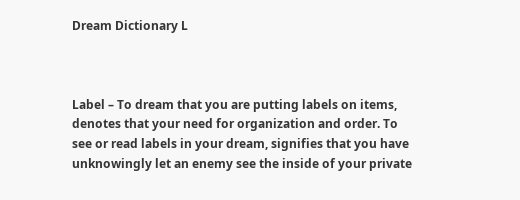Dream Dictionary L



Label – To dream that you are putting labels on items, denotes that your need for organization and order. To see or read labels in your dream, signifies that you have unknowingly let an enemy see the inside of your private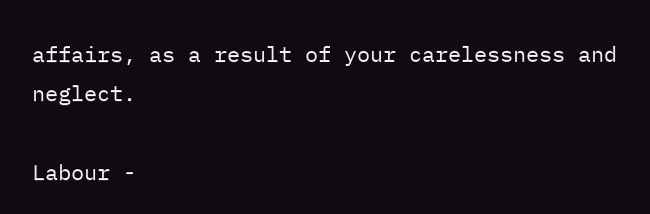affairs, as a result of your carelessness and neglect.

Labour -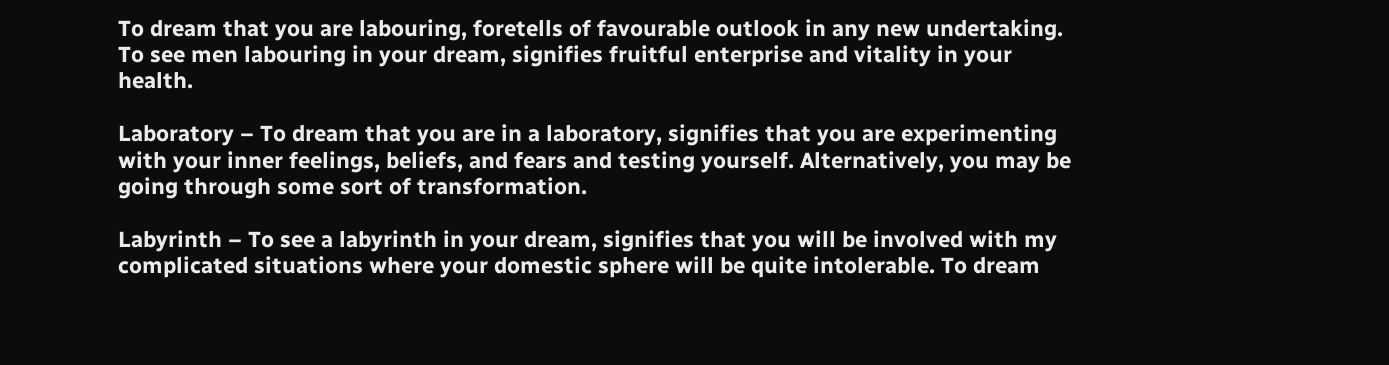To dream that you are labouring, foretells of favourable outlook in any new undertaking. To see men labouring in your dream, signifies fruitful enterprise and vitality in your health.

Laboratory – To dream that you are in a laboratory, signifies that you are experimenting with your inner feelings, beliefs, and fears and testing yourself. Alternatively, you may be going through some sort of transformation.

Labyrinth – To see a labyrinth in your dream, signifies that you will be involved with my complicated situations where your domestic sphere will be quite intolerable. To dream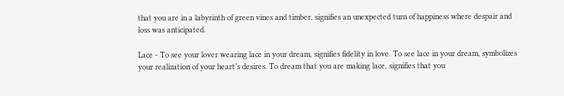that you are in a labyrinth of green vines and timber, signifies an unexpected turn of happiness where despair and loss was anticipated.

Lace - To see your lover wearing lace in your dream, signifies fidelity in love. To see lace in your dream, symbolizes your realization of your heart’s desires. To dream that you are making lace, signifies that you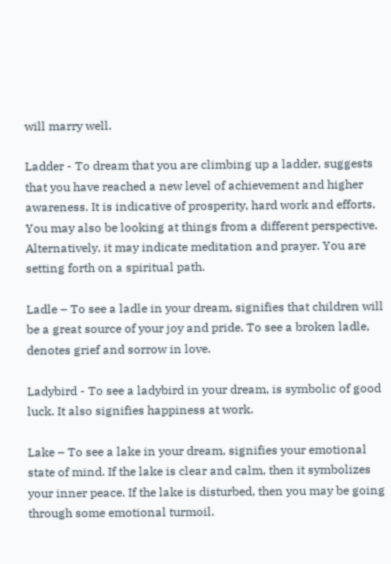will marry well.

Ladder - To dream that you are climbing up a ladder, suggests that you have reached a new level of achievement and higher awareness. It is indicative of prosperity, hard work and efforts. You may also be looking at things from a different perspective. Alternatively, it may indicate meditation and prayer. You are setting forth on a spiritual path.

Ladle – To see a ladle in your dream, signifies that children will be a great source of your joy and pride. To see a broken ladle, denotes grief and sorrow in love.

Ladybird - To see a ladybird in your dream, is symbolic of good luck. It also signifies happiness at work.

Lake – To see a lake in your dream, signifies your emotional state of mind. If the lake is clear and calm, then it symbolizes your inner peace. If the lake is disturbed, then you may be going through some emotional turmoil.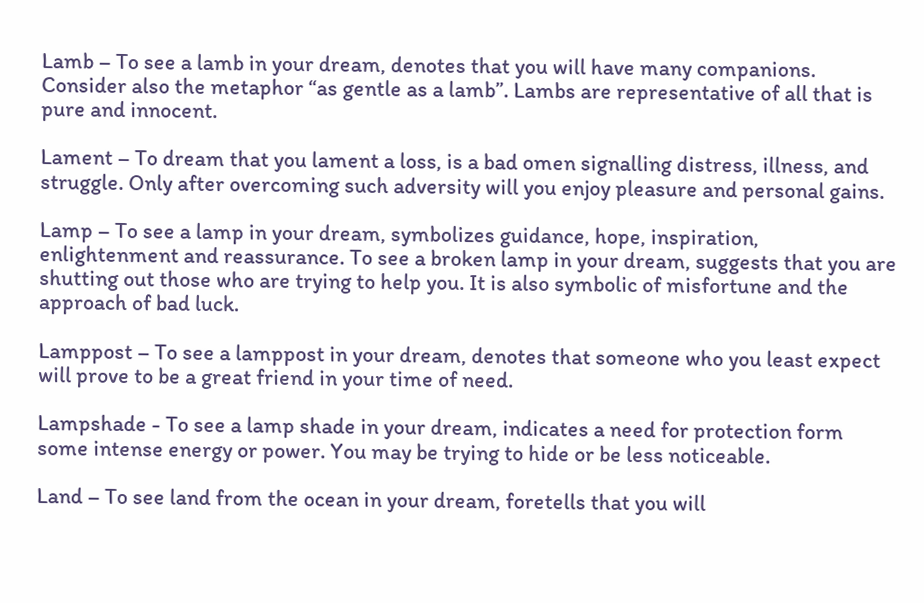Lamb – To see a lamb in your dream, denotes that you will have many companions. Consider also the metaphor “as gentle as a lamb”. Lambs are representative of all that is pure and innocent.

Lament – To dream that you lament a loss, is a bad omen signalling distress, illness, and struggle. Only after overcoming such adversity will you enjoy pleasure and personal gains.

Lamp – To see a lamp in your dream, symbolizes guidance, hope, inspiration, enlightenment and reassurance. To see a broken lamp in your dream, suggests that you are shutting out those who are trying to help you. It is also symbolic of misfortune and the approach of bad luck.

Lamppost – To see a lamppost in your dream, denotes that someone who you least expect will prove to be a great friend in your time of need.

Lampshade - To see a lamp shade in your dream, indicates a need for protection form some intense energy or power. You may be trying to hide or be less noticeable.

Land – To see land from the ocean in your dream, foretells that you will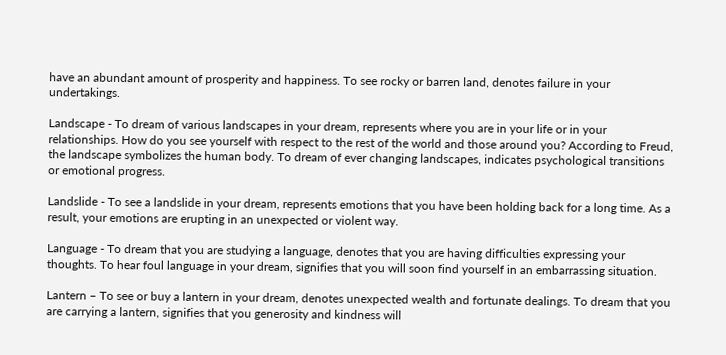have an abundant amount of prosperity and happiness. To see rocky or barren land, denotes failure in your undertakings.

Landscape - To dream of various landscapes in your dream, represents where you are in your life or in your relationships. How do you see yourself with respect to the rest of the world and those around you? According to Freud, the landscape symbolizes the human body. To dream of ever changing landscapes, indicates psychological transitions or emotional progress.

Landslide - To see a landslide in your dream, represents emotions that you have been holding back for a long time. As a result, your emotions are erupting in an unexpected or violent way.

Language - To dream that you are studying a language, denotes that you are having difficulties expressing your thoughts. To hear foul language in your dream, signifies that you will soon find yourself in an embarrassing situation.

Lantern – To see or buy a lantern in your dream, denotes unexpected wealth and fortunate dealings. To dream that you are carrying a lantern, signifies that you generosity and kindness will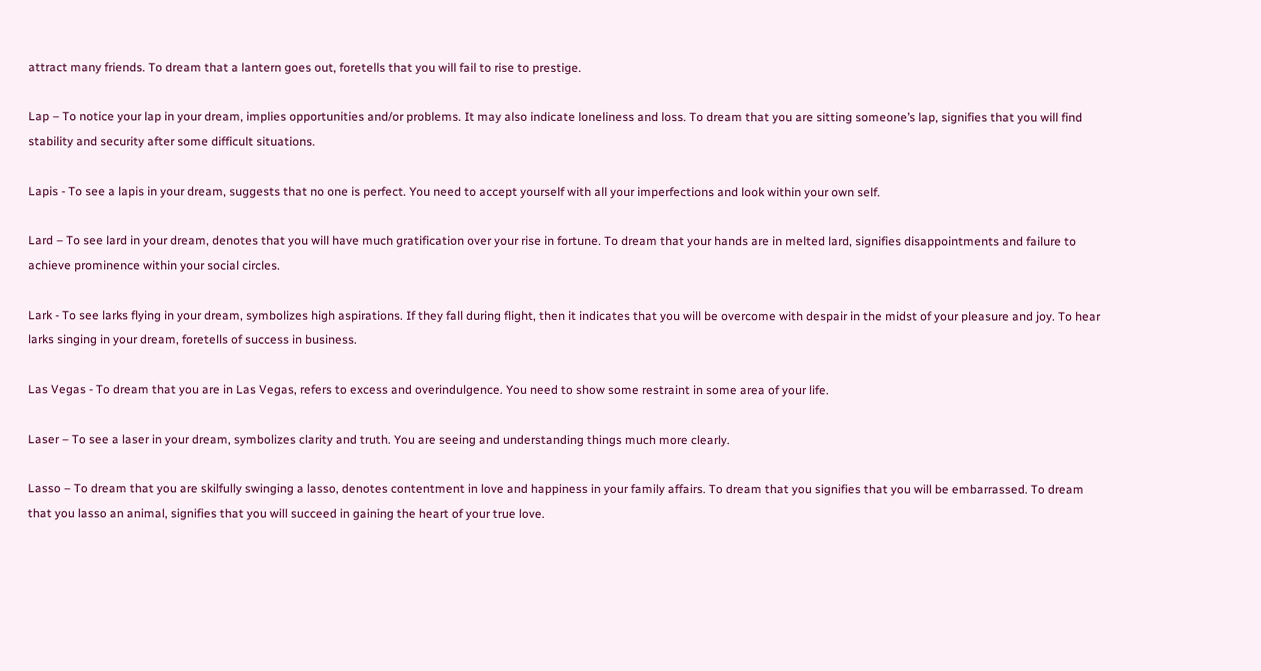attract many friends. To dream that a lantern goes out, foretells that you will fail to rise to prestige.

Lap – To notice your lap in your dream, implies opportunities and/or problems. It may also indicate loneliness and loss. To dream that you are sitting someone’s lap, signifies that you will find stability and security after some difficult situations.

Lapis - To see a lapis in your dream, suggests that no one is perfect. You need to accept yourself with all your imperfections and look within your own self.

Lard – To see lard in your dream, denotes that you will have much gratification over your rise in fortune. To dream that your hands are in melted lard, signifies disappointments and failure to achieve prominence within your social circles.

Lark - To see larks flying in your dream, symbolizes high aspirations. If they fall during flight, then it indicates that you will be overcome with despair in the midst of your pleasure and joy. To hear larks singing in your dream, foretells of success in business.

Las Vegas - To dream that you are in Las Vegas, refers to excess and overindulgence. You need to show some restraint in some area of your life.

Laser – To see a laser in your dream, symbolizes clarity and truth. You are seeing and understanding things much more clearly.

Lasso – To dream that you are skilfully swinging a lasso, denotes contentment in love and happiness in your family affairs. To dream that you signifies that you will be embarrassed. To dream that you lasso an animal, signifies that you will succeed in gaining the heart of your true love.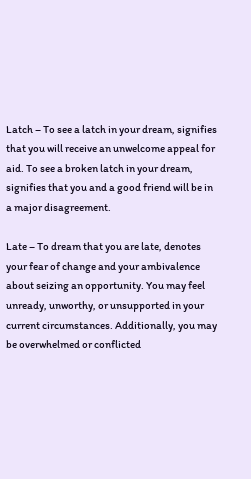Latch – To see a latch in your dream, signifies that you will receive an unwelcome appeal for aid. To see a broken latch in your dream, signifies that you and a good friend will be in a major disagreement.

Late – To dream that you are late, denotes your fear of change and your ambivalence about seizing an opportunity. You may feel unready, unworthy, or unsupported in your current circumstances. Additionally, you may be overwhelmed or conflicted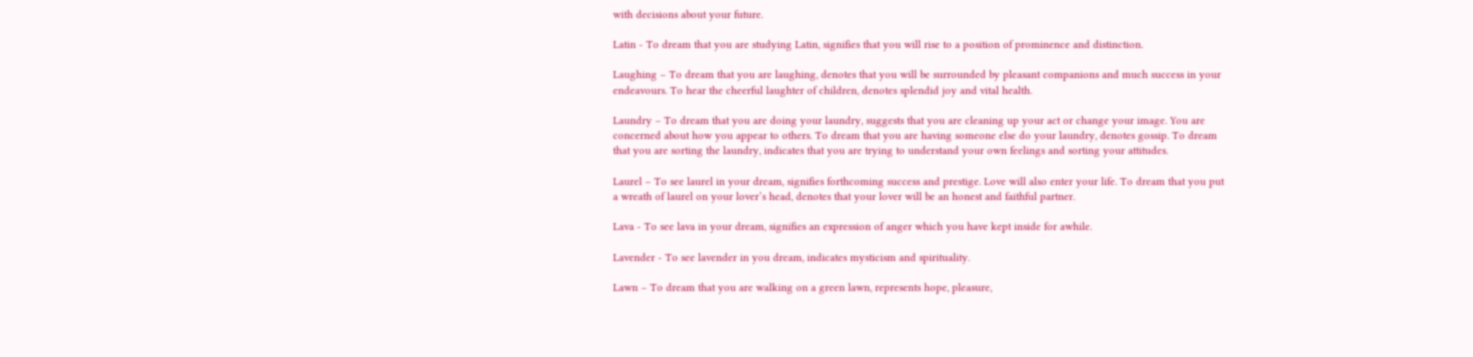with decisions about your future.

Latin - To dream that you are studying Latin, signifies that you will rise to a position of prominence and distinction.

Laughing – To dream that you are laughing, denotes that you will be surrounded by pleasant companions and much success in your endeavours. To hear the cheerful laughter of children, denotes splendid joy and vital health.

Laundry – To dream that you are doing your laundry, suggests that you are cleaning up your act or change your image. You are concerned about how you appear to others. To dream that you are having someone else do your laundry, denotes gossip. To dream that you are sorting the laundry, indicates that you are trying to understand your own feelings and sorting your attitudes.

Laurel – To see laurel in your dream, signifies forthcoming success and prestige. Love will also enter your life. To dream that you put a wreath of laurel on your lover’s head, denotes that your lover will be an honest and faithful partner.

Lava - To see lava in your dream, signifies an expression of anger which you have kept inside for awhile.

Lavender - To see lavender in you dream, indicates mysticism and spirituality.

Lawn – To dream that you are walking on a green lawn, represents hope, pleasure,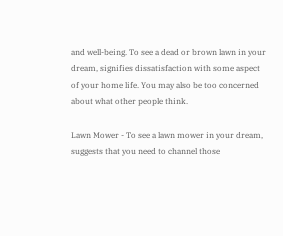and well-being. To see a dead or brown lawn in your dream, signifies dissatisfaction with some aspect of your home life. You may also be too concerned about what other people think.

Lawn Mower - To see a lawn mower in your dream, suggests that you need to channel those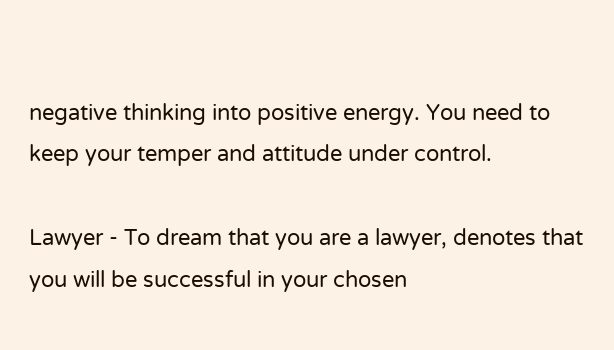negative thinking into positive energy. You need to keep your temper and attitude under control.

Lawyer - To dream that you are a lawyer, denotes that you will be successful in your chosen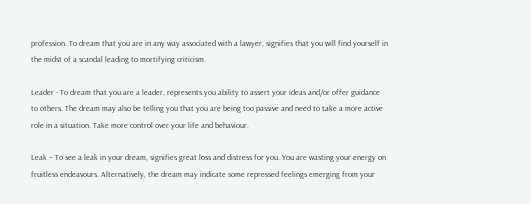profession. To dream that you are in any way associated with a lawyer, signifies that you will find yourself in the midst of a scandal leading to mortifying criticism.

Leader - To dream that you are a leader, represents you ability to assert your ideas and/or offer guidance to others. The dream may also be telling you that you are being too passive and need to take a more active role in a situation. Take more control over your life and behaviour.

Leak – To see a leak in your dream, signifies great loss and distress for you. You are wasting your energy on fruitless endeavours. Alternatively, the dream may indicate some repressed feelings emerging from your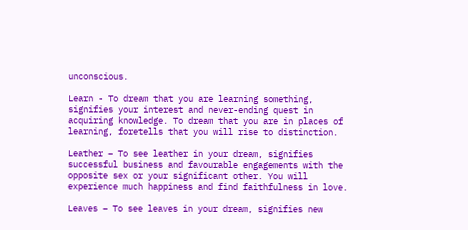unconscious.

Learn - To dream that you are learning something, signifies your interest and never-ending quest in acquiring knowledge. To dream that you are in places of learning, foretells that you will rise to distinction.

Leather – To see leather in your dream, signifies successful business and favourable engagements with the opposite sex or your significant other. You will experience much happiness and find faithfulness in love.

Leaves – To see leaves in your dream, signifies new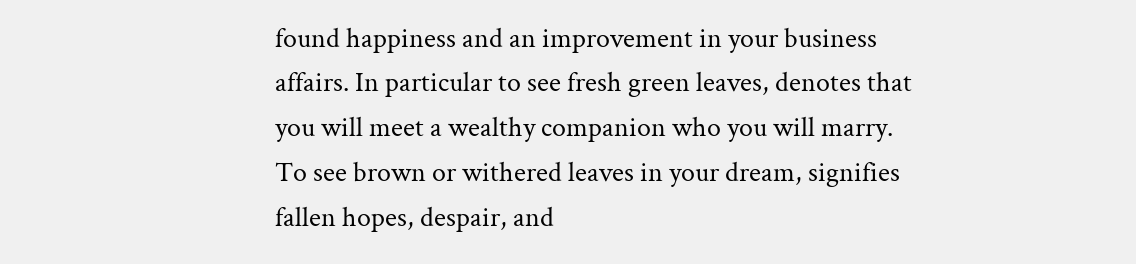found happiness and an improvement in your business affairs. In particular to see fresh green leaves, denotes that you will meet a wealthy companion who you will marry. To see brown or withered leaves in your dream, signifies fallen hopes, despair, and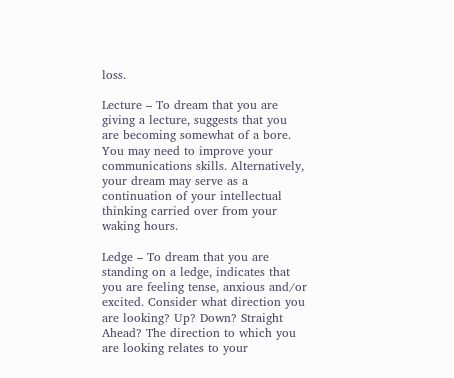loss.

Lecture – To dream that you are giving a lecture, suggests that you are becoming somewhat of a bore. You may need to improve your communications skills. Alternatively, your dream may serve as a continuation of your intellectual thinking carried over from your waking hours.

Ledge – To dream that you are standing on a ledge, indicates that you are feeling tense, anxious and/or excited. Consider what direction you are looking? Up? Down? Straight Ahead? The direction to which you are looking relates to your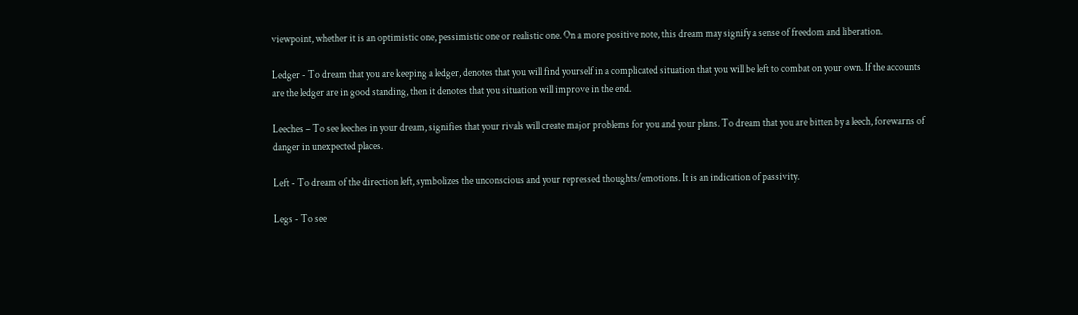viewpoint, whether it is an optimistic one, pessimistic one or realistic one. On a more positive note, this dream may signify a sense of freedom and liberation.

Ledger - To dream that you are keeping a ledger, denotes that you will find yourself in a complicated situation that you will be left to combat on your own. If the accounts are the ledger are in good standing, then it denotes that you situation will improve in the end.

Leeches – To see leeches in your dream, signifies that your rivals will create major problems for you and your plans. To dream that you are bitten by a leech, forewarns of danger in unexpected places.

Left - To dream of the direction left, symbolizes the unconscious and your repressed thoughts/emotions. It is an indication of passivity.

Legs - To see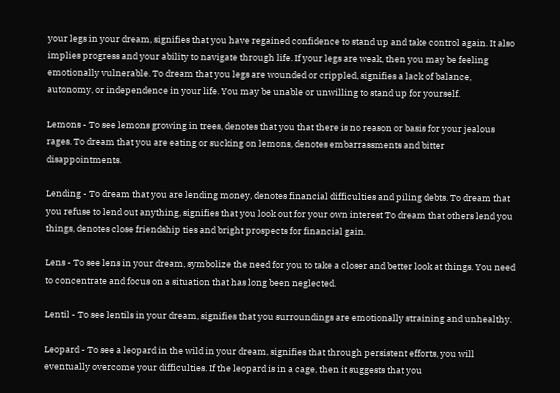your legs in your dream, signifies that you have regained confidence to stand up and take control again. It also implies progress and your ability to navigate through life. If your legs are weak, then you may be feeling emotionally vulnerable. To dream that you legs are wounded or crippled, signifies a lack of balance, autonomy, or independence in your life. You may be unable or unwilling to stand up for yourself.

Lemons - To see lemons growing in trees, denotes that you that there is no reason or basis for your jealous rages. To dream that you are eating or sucking on lemons, denotes embarrassments and bitter disappointments.

Lending - To dream that you are lending money, denotes financial difficulties and piling debts. To dream that you refuse to lend out anything, signifies that you look out for your own interest To dream that others lend you things, denotes close friendship ties and bright prospects for financial gain.

Lens - To see lens in your dream, symbolize the need for you to take a closer and better look at things. You need to concentrate and focus on a situation that has long been neglected.

Lentil - To see lentils in your dream, signifies that you surroundings are emotionally straining and unhealthy.

Leopard - To see a leopard in the wild in your dream, signifies that through persistent efforts, you will eventually overcome your difficulties. If the leopard is in a cage, then it suggests that you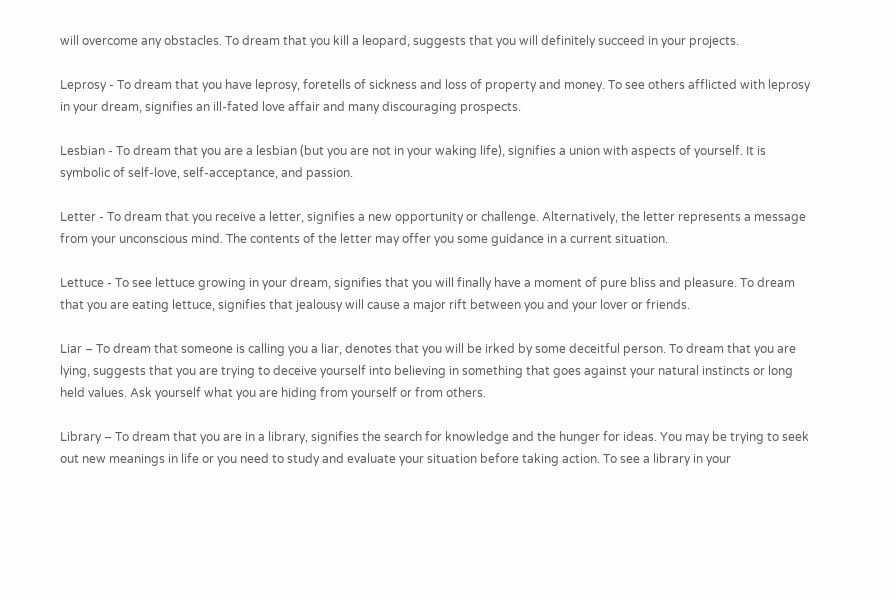will overcome any obstacles. To dream that you kill a leopard, suggests that you will definitely succeed in your projects.

Leprosy - To dream that you have leprosy, foretells of sickness and loss of property and money. To see others afflicted with leprosy in your dream, signifies an ill-fated love affair and many discouraging prospects.

Lesbian - To dream that you are a lesbian (but you are not in your waking life), signifies a union with aspects of yourself. It is symbolic of self-love, self-acceptance, and passion.

Letter - To dream that you receive a letter, signifies a new opportunity or challenge. Alternatively, the letter represents a message from your unconscious mind. The contents of the letter may offer you some guidance in a current situation.

Lettuce - To see lettuce growing in your dream, signifies that you will finally have a moment of pure bliss and pleasure. To dream that you are eating lettuce, signifies that jealousy will cause a major rift between you and your lover or friends.

Liar – To dream that someone is calling you a liar, denotes that you will be irked by some deceitful person. To dream that you are lying, suggests that you are trying to deceive yourself into believing in something that goes against your natural instincts or long held values. Ask yourself what you are hiding from yourself or from others.

Library – To dream that you are in a library, signifies the search for knowledge and the hunger for ideas. You may be trying to seek out new meanings in life or you need to study and evaluate your situation before taking action. To see a library in your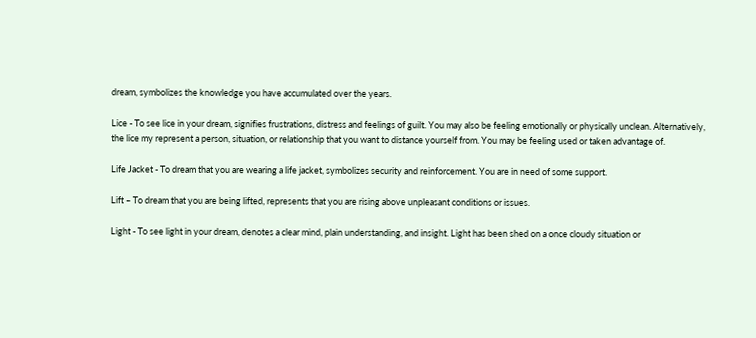dream, symbolizes the knowledge you have accumulated over the years.

Lice - To see lice in your dream, signifies frustrations, distress and feelings of guilt. You may also be feeling emotionally or physically unclean. Alternatively, the lice my represent a person, situation, or relationship that you want to distance yourself from. You may be feeling used or taken advantage of.

Life Jacket - To dream that you are wearing a life jacket, symbolizes security and reinforcement. You are in need of some support.

Lift – To dream that you are being lifted, represents that you are rising above unpleasant conditions or issues.

Light - To see light in your dream, denotes a clear mind, plain understanding, and insight. Light has been shed on a once cloudy situation or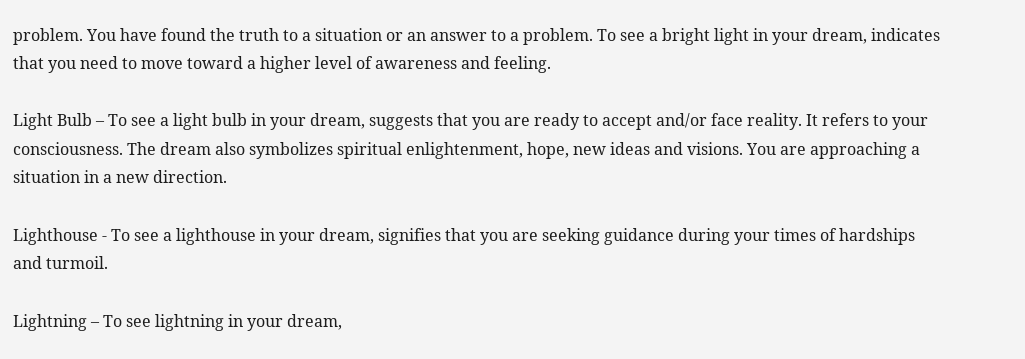problem. You have found the truth to a situation or an answer to a problem. To see a bright light in your dream, indicates that you need to move toward a higher level of awareness and feeling.

Light Bulb – To see a light bulb in your dream, suggests that you are ready to accept and/or face reality. It refers to your consciousness. The dream also symbolizes spiritual enlightenment, hope, new ideas and visions. You are approaching a situation in a new direction.

Lighthouse - To see a lighthouse in your dream, signifies that you are seeking guidance during your times of hardships and turmoil.

Lightning – To see lightning in your dream,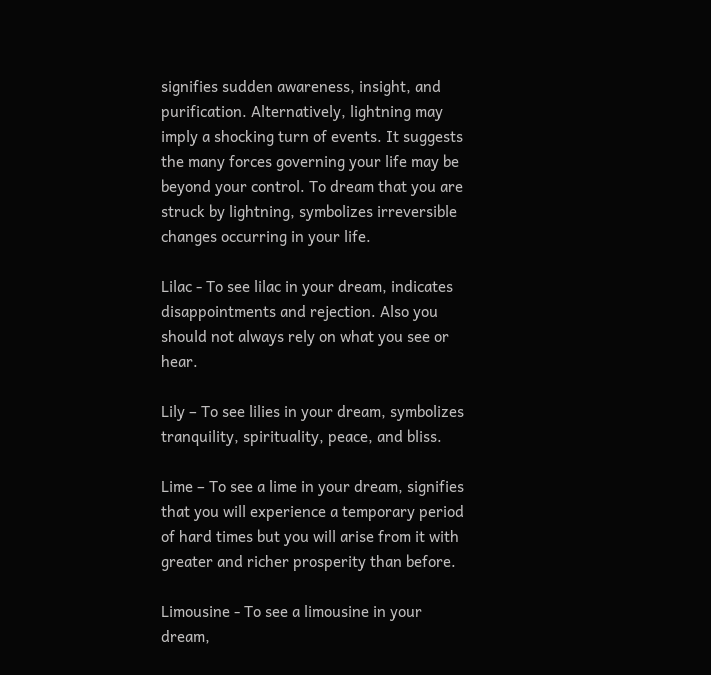signifies sudden awareness, insight, and purification. Alternatively, lightning may imply a shocking turn of events. It suggests the many forces governing your life may be beyond your control. To dream that you are struck by lightning, symbolizes irreversible changes occurring in your life.

Lilac - To see lilac in your dream, indicates disappointments and rejection. Also you should not always rely on what you see or hear.

Lily – To see lilies in your dream, symbolizes tranquility, spirituality, peace, and bliss.

Lime – To see a lime in your dream, signifies that you will experience a temporary period of hard times but you will arise from it with greater and richer prosperity than before.

Limousine - To see a limousine in your dream,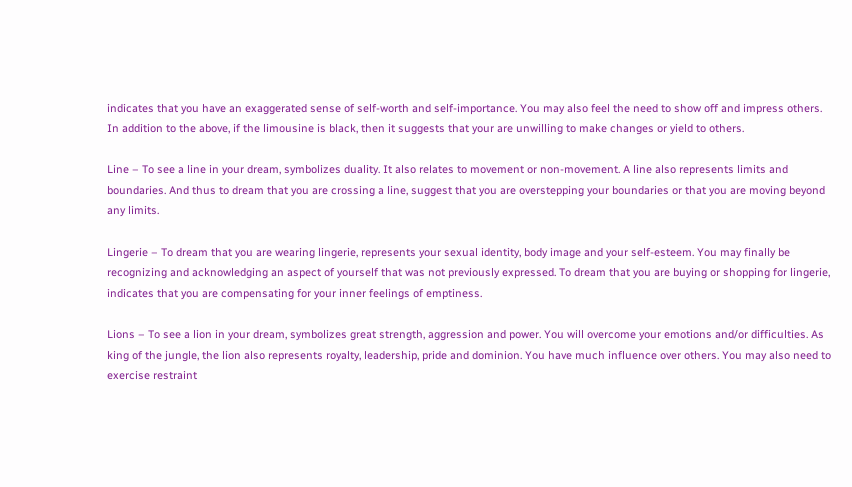indicates that you have an exaggerated sense of self-worth and self-importance. You may also feel the need to show off and impress others. In addition to the above, if the limousine is black, then it suggests that your are unwilling to make changes or yield to others.

Line – To see a line in your dream, symbolizes duality. It also relates to movement or non-movement. A line also represents limits and boundaries. And thus to dream that you are crossing a line, suggest that you are overstepping your boundaries or that you are moving beyond any limits.

Lingerie – To dream that you are wearing lingerie, represents your sexual identity, body image and your self-esteem. You may finally be recognizing and acknowledging an aspect of yourself that was not previously expressed. To dream that you are buying or shopping for lingerie, indicates that you are compensating for your inner feelings of emptiness.

Lions – To see a lion in your dream, symbolizes great strength, aggression and power. You will overcome your emotions and/or difficulties. As king of the jungle, the lion also represents royalty, leadership, pride and dominion. You have much influence over others. You may also need to exercise restraint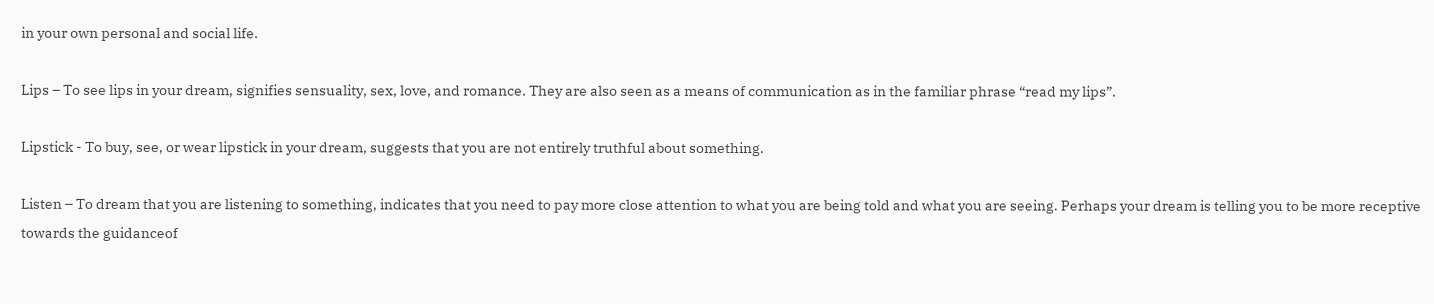in your own personal and social life.

Lips – To see lips in your dream, signifies sensuality, sex, love, and romance. They are also seen as a means of communication as in the familiar phrase “read my lips”.

Lipstick - To buy, see, or wear lipstick in your dream, suggests that you are not entirely truthful about something.

Listen – To dream that you are listening to something, indicates that you need to pay more close attention to what you are being told and what you are seeing. Perhaps your dream is telling you to be more receptive towards the guidanceof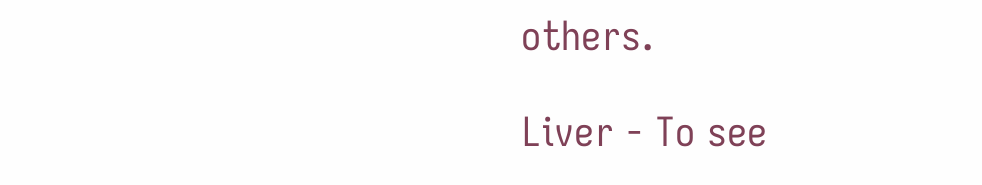others.

Liver - To see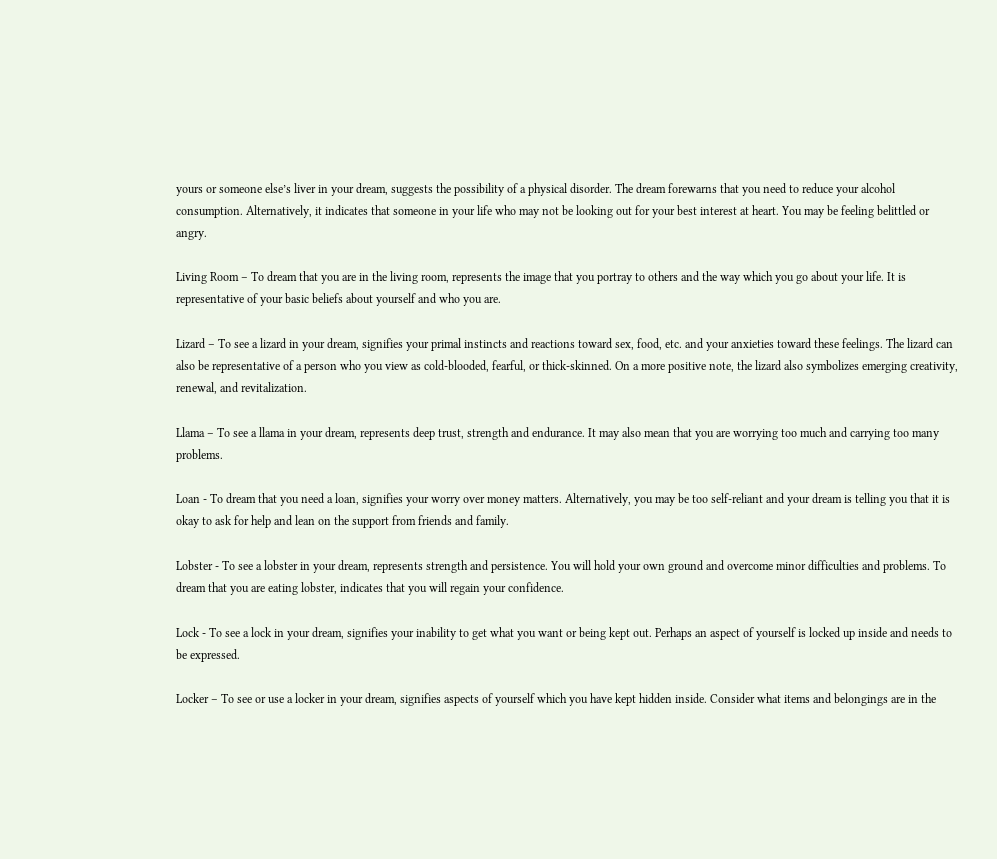yours or someone else’s liver in your dream, suggests the possibility of a physical disorder. The dream forewarns that you need to reduce your alcohol consumption. Alternatively, it indicates that someone in your life who may not be looking out for your best interest at heart. You may be feeling belittled or angry.

Living Room – To dream that you are in the living room, represents the image that you portray to others and the way which you go about your life. It is representative of your basic beliefs about yourself and who you are.

Lizard – To see a lizard in your dream, signifies your primal instincts and reactions toward sex, food, etc. and your anxieties toward these feelings. The lizard can also be representative of a person who you view as cold-blooded, fearful, or thick-skinned. On a more positive note, the lizard also symbolizes emerging creativity, renewal, and revitalization.

Llama – To see a llama in your dream, represents deep trust, strength and endurance. It may also mean that you are worrying too much and carrying too many problems.

Loan - To dream that you need a loan, signifies your worry over money matters. Alternatively, you may be too self-reliant and your dream is telling you that it is okay to ask for help and lean on the support from friends and family.

Lobster - To see a lobster in your dream, represents strength and persistence. You will hold your own ground and overcome minor difficulties and problems. To dream that you are eating lobster, indicates that you will regain your confidence.

Lock - To see a lock in your dream, signifies your inability to get what you want or being kept out. Perhaps an aspect of yourself is locked up inside and needs to be expressed.

Locker – To see or use a locker in your dream, signifies aspects of yourself which you have kept hidden inside. Consider what items and belongings are in the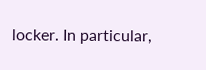locker. In particular,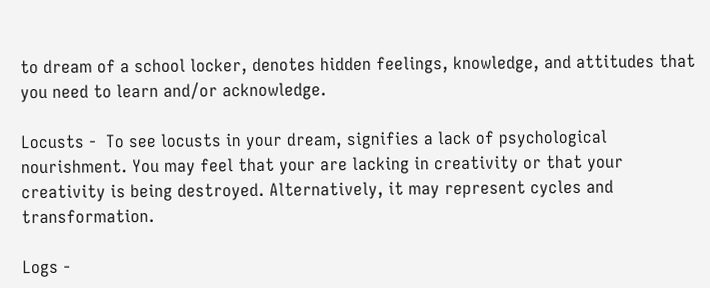to dream of a school locker, denotes hidden feelings, knowledge, and attitudes that you need to learn and/or acknowledge.

Locusts -  To see locusts in your dream, signifies a lack of psychological nourishment. You may feel that your are lacking in creativity or that your creativity is being destroyed. Alternatively, it may represent cycles and transformation.

Logs -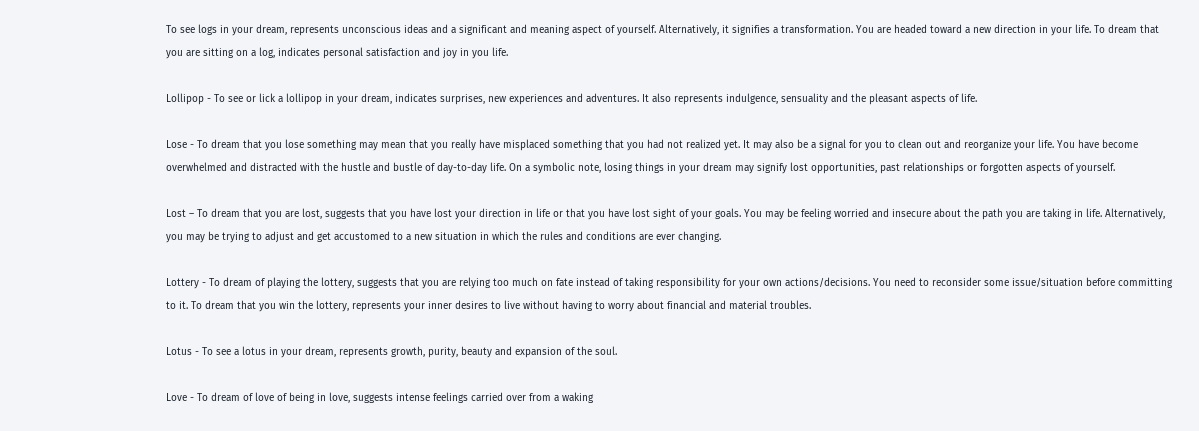To see logs in your dream, represents unconscious ideas and a significant and meaning aspect of yourself. Alternatively, it signifies a transformation. You are headed toward a new direction in your life. To dream that you are sitting on a log, indicates personal satisfaction and joy in you life.

Lollipop - To see or lick a lollipop in your dream, indicates surprises, new experiences and adventures. It also represents indulgence, sensuality and the pleasant aspects of life.

Lose - To dream that you lose something may mean that you really have misplaced something that you had not realized yet. It may also be a signal for you to clean out and reorganize your life. You have become overwhelmed and distracted with the hustle and bustle of day-to-day life. On a symbolic note, losing things in your dream may signify lost opportunities, past relationships or forgotten aspects of yourself.

Lost – To dream that you are lost, suggests that you have lost your direction in life or that you have lost sight of your goals. You may be feeling worried and insecure about the path you are taking in life. Alternatively, you may be trying to adjust and get accustomed to a new situation in which the rules and conditions are ever changing.

Lottery - To dream of playing the lottery, suggests that you are relying too much on fate instead of taking responsibility for your own actions/decisions. You need to reconsider some issue/situation before committing to it. To dream that you win the lottery, represents your inner desires to live without having to worry about financial and material troubles.

Lotus - To see a lotus in your dream, represents growth, purity, beauty and expansion of the soul.

Love - To dream of love of being in love, suggests intense feelings carried over from a waking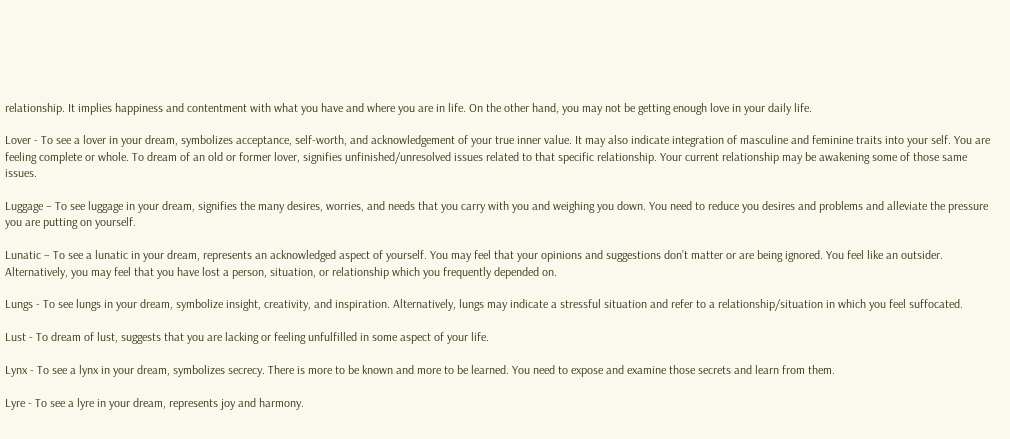relationship. It implies happiness and contentment with what you have and where you are in life. On the other hand, you may not be getting enough love in your daily life.

Lover - To see a lover in your dream, symbolizes acceptance, self-worth, and acknowledgement of your true inner value. It may also indicate integration of masculine and feminine traits into your self. You are feeling complete or whole. To dream of an old or former lover, signifies unfinished/unresolved issues related to that specific relationship. Your current relationship may be awakening some of those same issues.

Luggage – To see luggage in your dream, signifies the many desires, worries, and needs that you carry with you and weighing you down. You need to reduce you desires and problems and alleviate the pressure you are putting on yourself.

Lunatic – To see a lunatic in your dream, represents an acknowledged aspect of yourself. You may feel that your opinions and suggestions don’t matter or are being ignored. You feel like an outsider. Alternatively, you may feel that you have lost a person, situation, or relationship which you frequently depended on.

Lungs - To see lungs in your dream, symbolize insight, creativity, and inspiration. Alternatively, lungs may indicate a stressful situation and refer to a relationship/situation in which you feel suffocated.

Lust - To dream of lust, suggests that you are lacking or feeling unfulfilled in some aspect of your life.

Lynx - To see a lynx in your dream, symbolizes secrecy. There is more to be known and more to be learned. You need to expose and examine those secrets and learn from them.

Lyre - To see a lyre in your dream, represents joy and harmony.